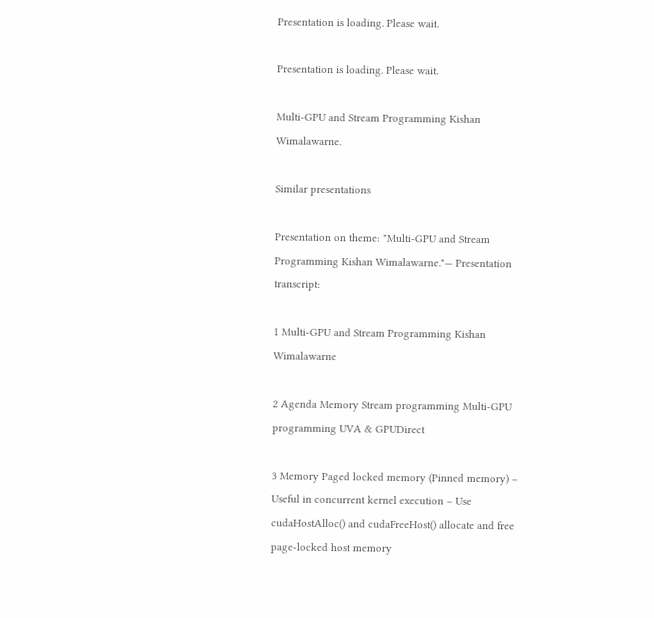Presentation is loading. Please wait.

Presentation is loading. Please wait.

Multi-GPU and Stream Programming Kishan Wimalawarne.

Similar presentations

Presentation on theme: "Multi-GPU and Stream Programming Kishan Wimalawarne."— Presentation transcript:

1 Multi-GPU and Stream Programming Kishan Wimalawarne

2 Agenda Memory Stream programming Multi-GPU programming UVA & GPUDirect

3 Memory Paged locked memory (Pinned memory) – Useful in concurrent kernel execution – Use cudaHostAlloc() and cudaFreeHost() allocate and free page-locked host memory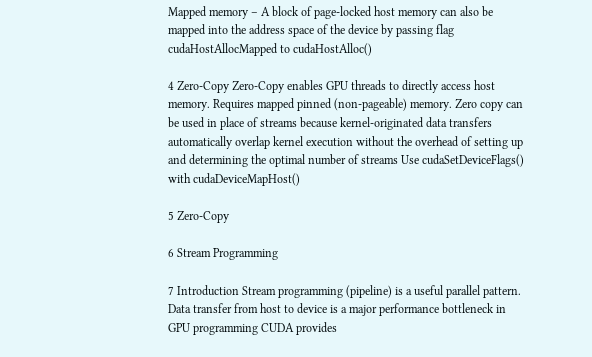Mapped memory – A block of page-locked host memory can also be mapped into the address space of the device by passing flag cudaHostAllocMapped to cudaHostAlloc()

4 Zero-Copy Zero-Copy enables GPU threads to directly access host memory. Requires mapped pinned (non-pageable) memory. Zero copy can be used in place of streams because kernel-originated data transfers automatically overlap kernel execution without the overhead of setting up and determining the optimal number of streams Use cudaSetDeviceFlags() with cudaDeviceMapHost()

5 Zero-Copy

6 Stream Programming

7 Introduction Stream programming (pipeline) is a useful parallel pattern. Data transfer from host to device is a major performance bottleneck in GPU programming CUDA provides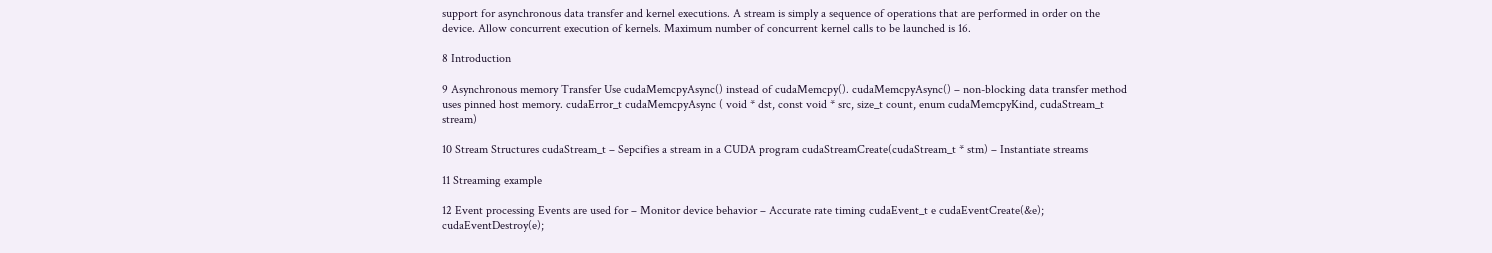support for asynchronous data transfer and kernel executions. A stream is simply a sequence of operations that are performed in order on the device. Allow concurrent execution of kernels. Maximum number of concurrent kernel calls to be launched is 16.

8 Introduction

9 Asynchronous memory Transfer Use cudaMemcpyAsync() instead of cudaMemcpy(). cudaMemcpyAsync() – non-blocking data transfer method uses pinned host memory. cudaError_t cudaMemcpyAsync ( void * dst, const void * src, size_t count, enum cudaMemcpyKind, cudaStream_t stream)

10 Stream Structures cudaStream_t – Sepcifies a stream in a CUDA program cudaStreamCreate(cudaStream_t * stm) – Instantiate streams

11 Streaming example

12 Event processing Events are used for – Monitor device behavior – Accurate rate timing cudaEvent_t e cudaEventCreate(&e); cudaEventDestroy(e);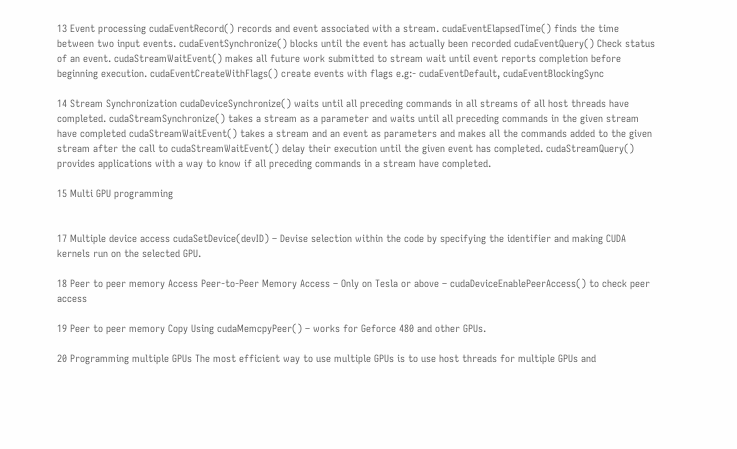13 Event processing cudaEventRecord() records and event associated with a stream. cudaEventElapsedTime() finds the time between two input events. cudaEventSynchronize() blocks until the event has actually been recorded cudaEventQuery() Check status of an event. cudaStreamWaitEvent() makes all future work submitted to stream wait until event reports completion before beginning execution. cudaEventCreateWithFlags() create events with flags e.g:- cudaEventDefault, cudaEventBlockingSync

14 Stream Synchronization cudaDeviceSynchronize() waits until all preceding commands in all streams of all host threads have completed. cudaStreamSynchronize() takes a stream as a parameter and waits until all preceding commands in the given stream have completed cudaStreamWaitEvent() takes a stream and an event as parameters and makes all the commands added to the given stream after the call to cudaStreamWaitEvent() delay their execution until the given event has completed. cudaStreamQuery() provides applications with a way to know if all preceding commands in a stream have completed.

15 Multi GPU programming


17 Multiple device access cudaSetDevice(devID) – Devise selection within the code by specifying the identifier and making CUDA kernels run on the selected GPU.

18 Peer to peer memory Access Peer-to-Peer Memory Access – Only on Tesla or above – cudaDeviceEnablePeerAccess() to check peer access

19 Peer to peer memory Copy Using cudaMemcpyPeer() – works for Geforce 480 and other GPUs.

20 Programming multiple GPUs The most efficient way to use multiple GPUs is to use host threads for multiple GPUs and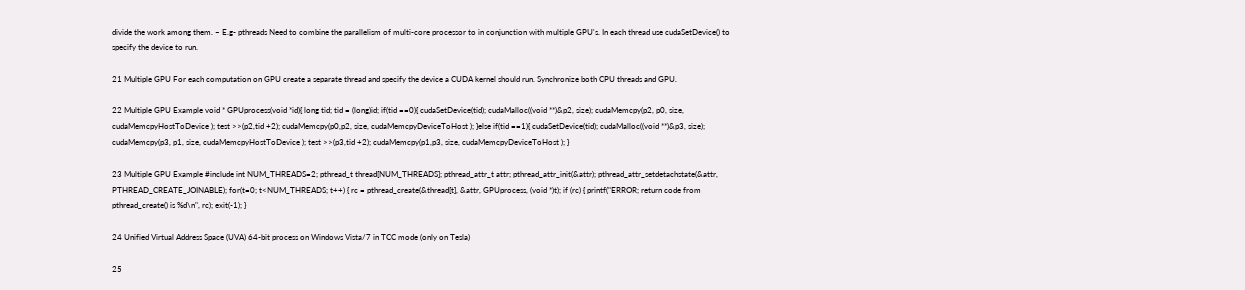divide the work among them. – E.g- pthreads Need to combine the parallelism of multi-core processor to in conjunction with multiple GPU's. In each thread use cudaSetDevice() to specify the device to run.

21 Multiple GPU For each computation on GPU create a separate thread and specify the device a CUDA kernel should run. Synchronize both CPU threads and GPU.

22 Multiple GPU Example void * GPUprocess(void *id){ long tid; tid = (long)id; if(tid ==0){ cudaSetDevice(tid); cudaMalloc((void **)&p2, size); cudaMemcpy(p2, p0, size, cudaMemcpyHostToDevice ); test >>(p2,tid +2); cudaMemcpy(p0,p2, size, cudaMemcpyDeviceToHost ); }else if(tid ==1){ cudaSetDevice(tid); cudaMalloc((void **)&p3, size); cudaMemcpy(p3, p1, size, cudaMemcpyHostToDevice ); test >>(p3,tid +2); cudaMemcpy(p1,p3, size, cudaMemcpyDeviceToHost ); }

23 Multiple GPU Example #include int NUM_THREADS=2; pthread_t thread[NUM_THREADS]; pthread_attr_t attr; pthread_attr_init(&attr); pthread_attr_setdetachstate(&attr, PTHREAD_CREATE_JOINABLE); for(t=0; t<NUM_THREADS; t++) { rc = pthread_create(&thread[t], &attr, GPUprocess, (void *)t); if (rc) { printf("ERROR; return code from pthread_create() is %d\n", rc); exit(-1); }

24 Unified Virtual Address Space (UVA) 64-bit process on Windows Vista/7 in TCC mode (only on Tesla)

25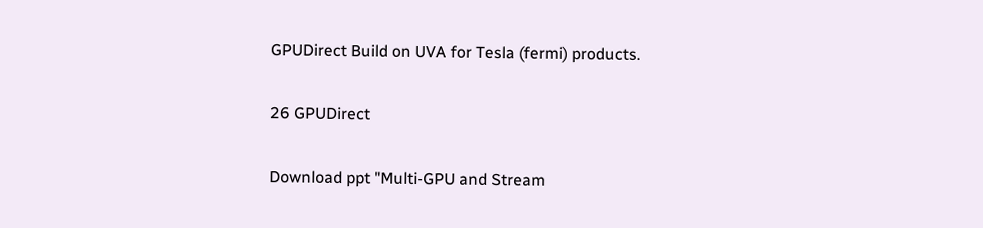GPUDirect Build on UVA for Tesla (fermi) products.

26 GPUDirect

Download ppt "Multi-GPU and Stream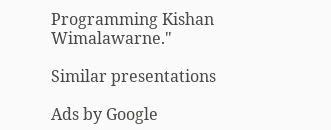Programming Kishan Wimalawarne."

Similar presentations

Ads by Google